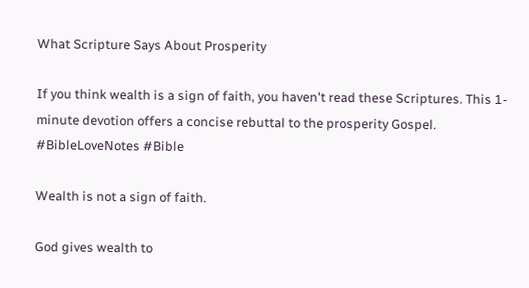What Scripture Says About Prosperity

If you think wealth is a sign of faith, you haven't read these Scriptures. This 1-minute devotion offers a concise rebuttal to the prosperity Gospel. #BibleLoveNotes #Bible

Wealth is not a sign of faith.

God gives wealth to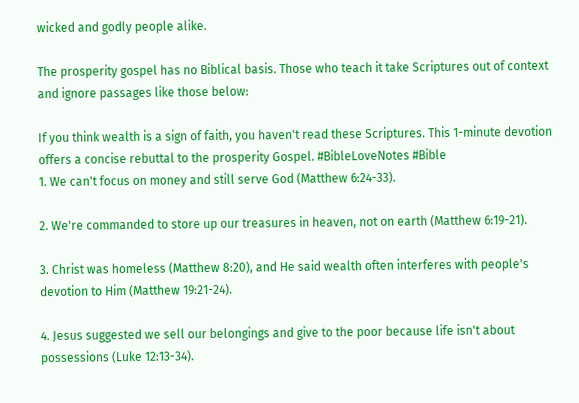wicked and godly people alike.

The prosperity gospel has no Biblical basis. Those who teach it take Scriptures out of context and ignore passages like those below:

If you think wealth is a sign of faith, you haven't read these Scriptures. This 1-minute devotion offers a concise rebuttal to the prosperity Gospel. #BibleLoveNotes #Bible
1. We can't focus on money and still serve God (Matthew 6:24-33).

2. We're commanded to store up our treasures in heaven, not on earth (Matthew 6:19-21).

3. Christ was homeless (Matthew 8:20), and He said wealth often interferes with people's devotion to Him (Matthew 19:21-24).

4. Jesus suggested we sell our belongings and give to the poor because life isn't about possessions (Luke 12:13-34).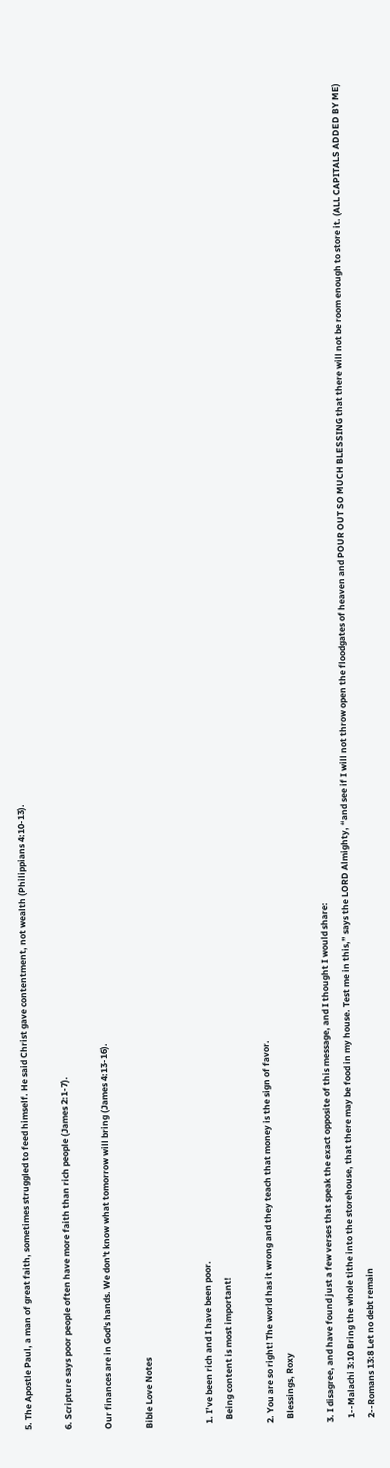5. The Apostle Paul, a man of great faith, sometimes struggled to feed himself. He said Christ gave contentment, not wealth (Philippians 4:10-13).

6. Scripture says poor people often have more faith than rich people (James 2:1-7).

Our finances are in God's hands. We don't know what tomorrow will bring (James 4:13-16).

Bible Love Notes


  1. I’ve been rich and I have been poor.
    Being content is most important!

  2. You are so right! The world has it wrong and they teach that money is the sign of favor.
    Blessings, Roxy

  3. I disagree, and have found just a few verses that speak the exact opposite of this message, and I thought I would share:
    1--Malachi 3:10 Bring the whole tithe into the storehouse, that there may be food in my house. Test me in this,” says the LORD Almighty, “and see if I will not throw open the floodgates of heaven and POUR OUT SO MUCH BLESSING that there will not be room enough to store it. (ALL CAPITALS ADDED BY ME)
    2--Romans 13:8 Let no debt remain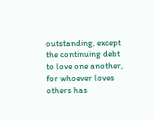outstanding, except the continuing debt to love one another, for whoever loves others has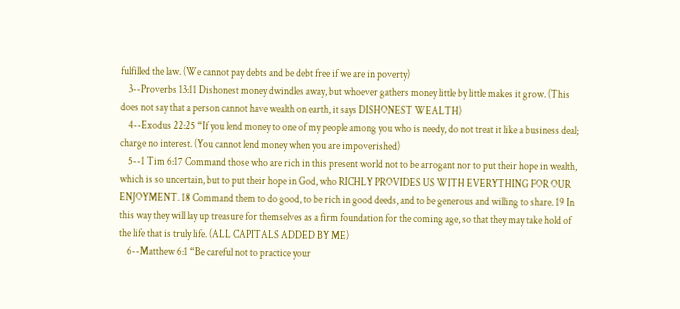fulfilled the law. (We cannot pay debts and be debt free if we are in poverty)
    3--Proverbs 13:11 Dishonest money dwindles away, but whoever gathers money little by little makes it grow. (This does not say that a person cannot have wealth on earth, it says DISHONEST WEALTH)
    4--Exodus 22:25 “If you lend money to one of my people among you who is needy, do not treat it like a business deal; charge no interest. (You cannot lend money when you are impoverished)
    5--1 Tim 6:17 Command those who are rich in this present world not to be arrogant nor to put their hope in wealth, which is so uncertain, but to put their hope in God, who RICHLY PROVIDES US WITH EVERYTHING FOR OUR ENJOYMENT. 18 Command them to do good, to be rich in good deeds, and to be generous and willing to share. 19 In this way they will lay up treasure for themselves as a firm foundation for the coming age, so that they may take hold of the life that is truly life. (ALL CAPITALS ADDED BY ME)
    6--Matthew 6:1 “Be careful not to practice your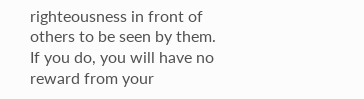righteousness in front of others to be seen by them. If you do, you will have no reward from your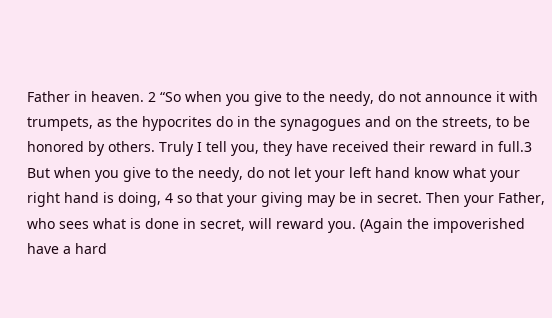Father in heaven. 2 “So when you give to the needy, do not announce it with trumpets, as the hypocrites do in the synagogues and on the streets, to be honored by others. Truly I tell you, they have received their reward in full.3 But when you give to the needy, do not let your left hand know what your right hand is doing, 4 so that your giving may be in secret. Then your Father, who sees what is done in secret, will reward you. (Again the impoverished have a hard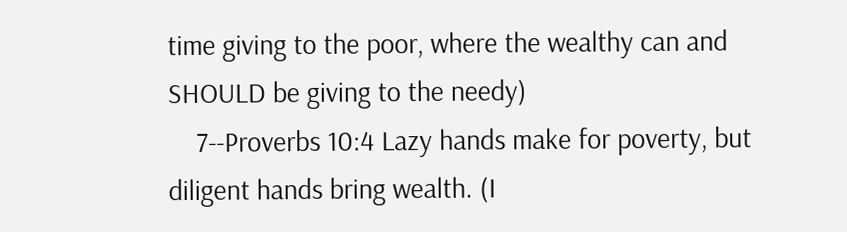time giving to the poor, where the wealthy can and SHOULD be giving to the needy)
    7--Proverbs 10:4 Lazy hands make for poverty, but diligent hands bring wealth. (I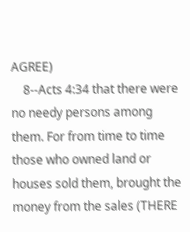AGREE)
    8--Acts 4:34 that there were no needy persons among them. For from time to time those who owned land or houses sold them, brought the money from the sales (THERE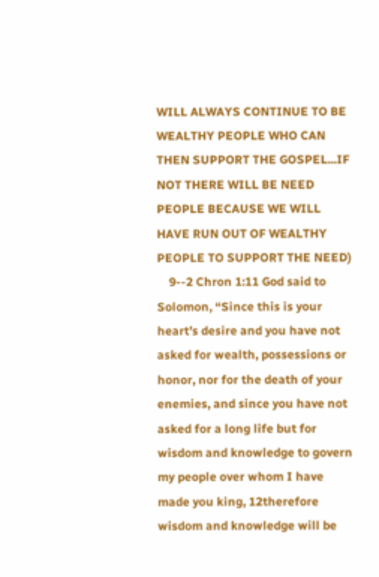WILL ALWAYS CONTINUE TO BE WEALTHY PEOPLE WHO CAN THEN SUPPORT THE GOSPEL...IF NOT THERE WILL BE NEED PEOPLE BECAUSE WE WILL HAVE RUN OUT OF WEALTHY PEOPLE TO SUPPORT THE NEED)
    9--2 Chron 1:11 God said to Solomon, “Since this is your heart’s desire and you have not asked for wealth, possessions or honor, nor for the death of your enemies, and since you have not asked for a long life but for wisdom and knowledge to govern my people over whom I have made you king, 12therefore wisdom and knowledge will be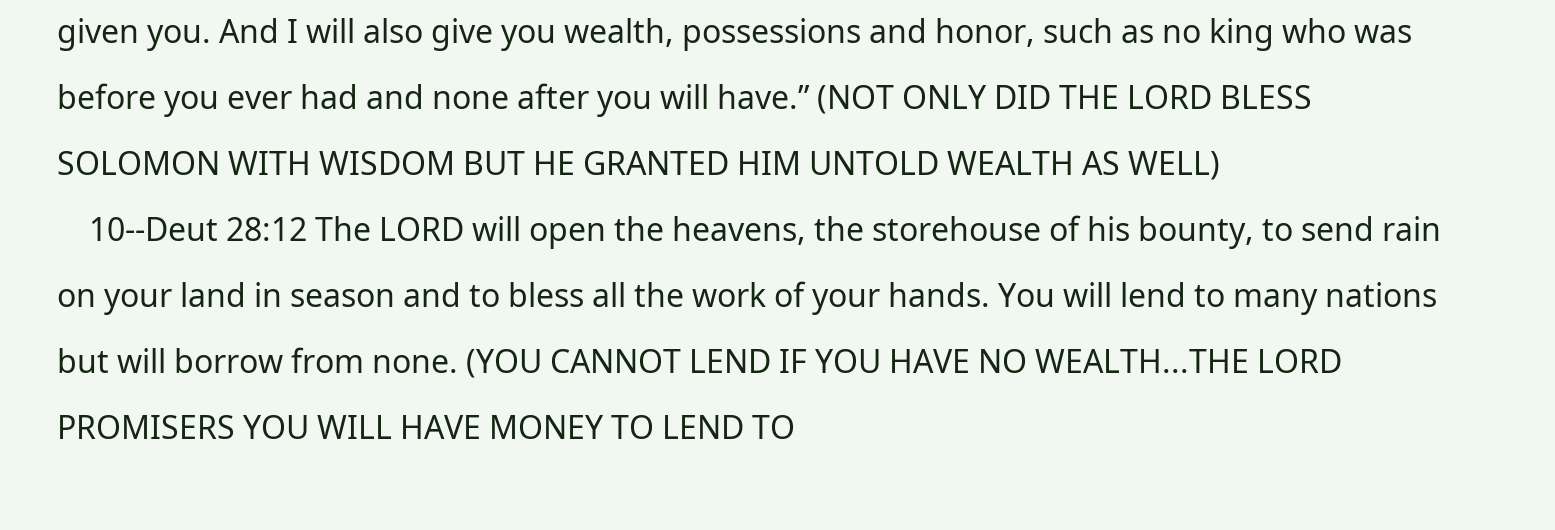given you. And I will also give you wealth, possessions and honor, such as no king who was before you ever had and none after you will have.” (NOT ONLY DID THE LORD BLESS SOLOMON WITH WISDOM BUT HE GRANTED HIM UNTOLD WEALTH AS WELL)
    10--Deut 28:12 The LORD will open the heavens, the storehouse of his bounty, to send rain on your land in season and to bless all the work of your hands. You will lend to many nations but will borrow from none. (YOU CANNOT LEND IF YOU HAVE NO WEALTH...THE LORD PROMISERS YOU WILL HAVE MONEY TO LEND TO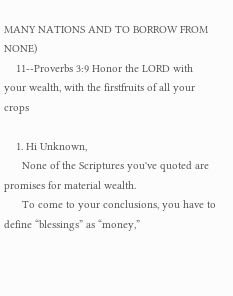MANY NATIONS AND TO BORROW FROM NONE)
    11--Proverbs 3:9 Honor the LORD with your wealth, with the firstfruits of all your crops

    1. Hi Unknown,
      None of the Scriptures you've quoted are promises for material wealth.
      To come to your conclusions, you have to define “blessings” as “money,”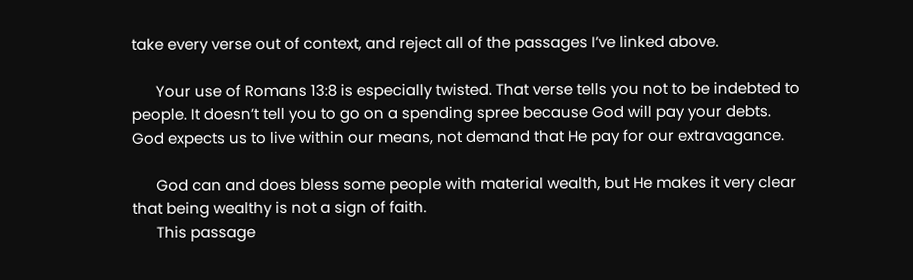take every verse out of context, and reject all of the passages I’ve linked above.

      Your use of Romans 13:8 is especially twisted. That verse tells you not to be indebted to people. It doesn’t tell you to go on a spending spree because God will pay your debts. God expects us to live within our means, not demand that He pay for our extravagance.

      God can and does bless some people with material wealth, but He makes it very clear that being wealthy is not a sign of faith.
      This passage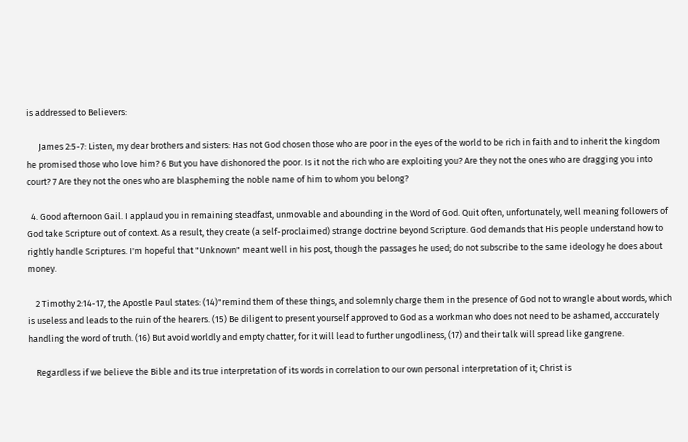is addressed to Believers:

      James 2:5-7: Listen, my dear brothers and sisters: Has not God chosen those who are poor in the eyes of the world to be rich in faith and to inherit the kingdom he promised those who love him? 6 But you have dishonored the poor. Is it not the rich who are exploiting you? Are they not the ones who are dragging you into court? 7 Are they not the ones who are blaspheming the noble name of him to whom you belong?

  4. Good afternoon Gail. I applaud you in remaining steadfast, unmovable and abounding in the Word of God. Quit often, unfortunately, well meaning followers of God take Scripture out of context. As a result, they create (a self-proclaimed) strange doctrine beyond Scripture. God demands that His people understand how to rightly handle Scriptures. I'm hopeful that "Unknown" meant well in his post, though the passages he used; do not subscribe to the same ideology he does about money.

    2 Timothy 2:14-17, the Apostle Paul states: (14)"remind them of these things, and solemnly charge them in the presence of God not to wrangle about words, which is useless and leads to the ruin of the hearers. (15) Be diligent to present yourself approved to God as a workman who does not need to be ashamed, acccurately handling the word of truth. (16) But avoid worldly and empty chatter, for it will lead to further ungodliness, (17) and their talk will spread like gangrene.

    Regardless if we believe the Bible and its true interpretation of its words in correlation to our own personal interpretation of it; Christ is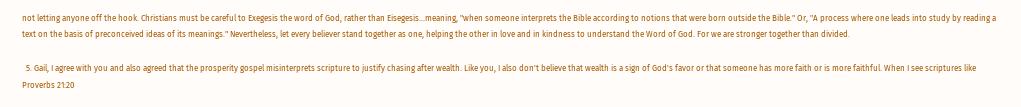not letting anyone off the hook. Christians must be careful to Exegesis the word of God, rather than Eisegesis...meaning, "when someone interprets the Bible according to notions that were born outside the Bible." Or, "A process where one leads into study by reading a text on the basis of preconceived ideas of its meanings." Nevertheless, let every believer stand together as one, helping the other in love and in kindness to understand the Word of God. For we are stronger together than divided.

  5. Gail, I agree with you and also agreed that the prosperity gospel misinterprets scripture to justify chasing after wealth. Like you, I also don't believe that wealth is a sign of God's favor or that someone has more faith or is more faithful. When I see scriptures like Proverbs 21:20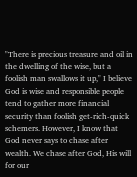"There is precious treasure and oil in the dwelling of the wise, but a foolish man swallows it up," I believe God is wise and responsible people tend to gather more financial security than foolish get-rich-quick schemers. However, I know that God never says to chase after wealth. We chase after God, His will for our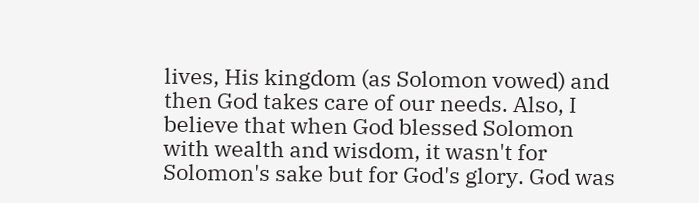lives, His kingdom (as Solomon vowed) and then God takes care of our needs. Also, I believe that when God blessed Solomon with wealth and wisdom, it wasn't for Solomon's sake but for God's glory. God was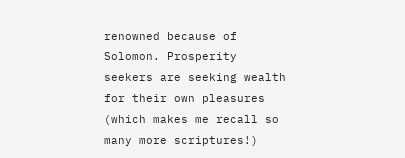renowned because of Solomon. Prosperity seekers are seeking wealth for their own pleasures (which makes me recall so many more scriptures!)